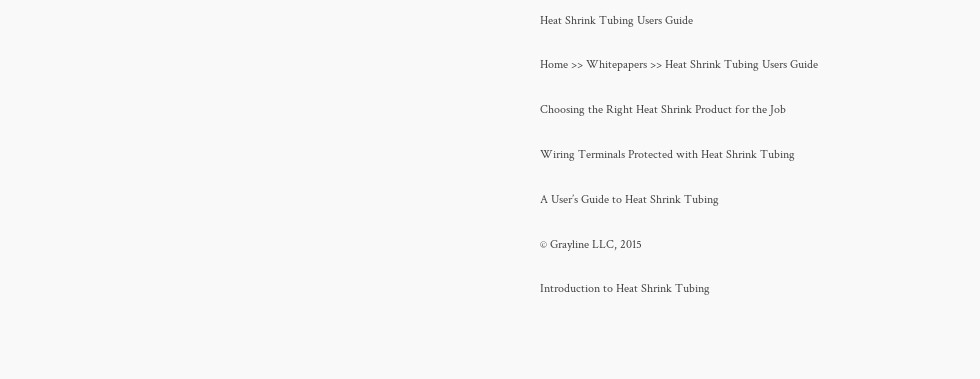Heat Shrink Tubing Users Guide

Home >> Whitepapers >> Heat Shrink Tubing Users Guide

Choosing the Right Heat Shrink Product for the Job

Wiring Terminals Protected with Heat Shrink Tubing

A User’s Guide to Heat Shrink Tubing

© Grayline LLC, 2015

Introduction to Heat Shrink Tubing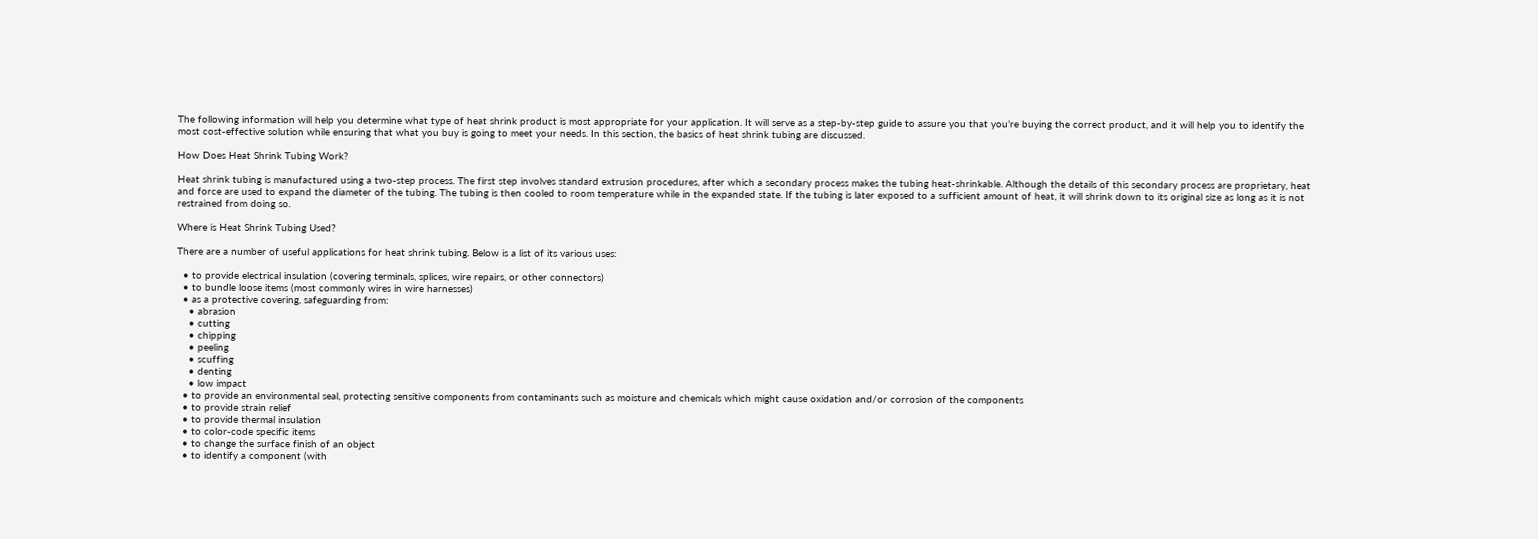The following information will help you determine what type of heat shrink product is most appropriate for your application. It will serve as a step-by-step guide to assure you that you’re buying the correct product, and it will help you to identify the most cost-effective solution while ensuring that what you buy is going to meet your needs. In this section, the basics of heat shrink tubing are discussed.

How Does Heat Shrink Tubing Work?

Heat shrink tubing is manufactured using a two-step process. The first step involves standard extrusion procedures, after which a secondary process makes the tubing heat-shrinkable. Although the details of this secondary process are proprietary, heat and force are used to expand the diameter of the tubing. The tubing is then cooled to room temperature while in the expanded state. If the tubing is later exposed to a sufficient amount of heat, it will shrink down to its original size as long as it is not restrained from doing so.

Where is Heat Shrink Tubing Used?

There are a number of useful applications for heat shrink tubing. Below is a list of its various uses:

  • to provide electrical insulation (covering terminals, splices, wire repairs, or other connectors)
  • to bundle loose items (most commonly wires in wire harnesses)
  • as a protective covering, safeguarding from:
    • abrasion
    • cutting
    • chipping
    • peeling
    • scuffing
    • denting
    • low impact
  • to provide an environmental seal, protecting sensitive components from contaminants such as moisture and chemicals which might cause oxidation and/or corrosion of the components
  • to provide strain relief
  • to provide thermal insulation
  • to color-code specific items
  • to change the surface finish of an object
  • to identify a component (with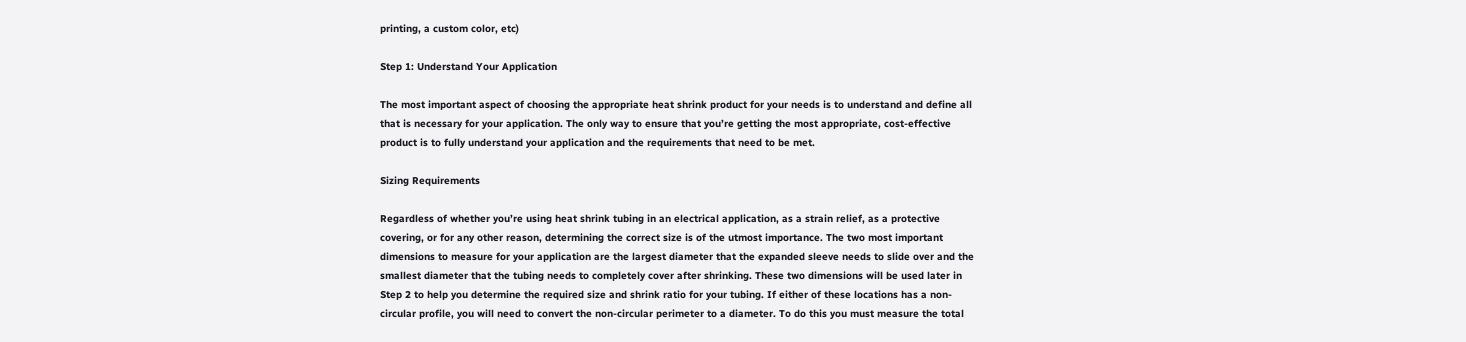printing, a custom color, etc)

Step 1: Understand Your Application

The most important aspect of choosing the appropriate heat shrink product for your needs is to understand and define all that is necessary for your application. The only way to ensure that you’re getting the most appropriate, cost-effective product is to fully understand your application and the requirements that need to be met.

Sizing Requirements

Regardless of whether you’re using heat shrink tubing in an electrical application, as a strain relief, as a protective covering, or for any other reason, determining the correct size is of the utmost importance. The two most important dimensions to measure for your application are the largest diameter that the expanded sleeve needs to slide over and the smallest diameter that the tubing needs to completely cover after shrinking. These two dimensions will be used later in Step 2 to help you determine the required size and shrink ratio for your tubing. If either of these locations has a non-circular profile, you will need to convert the non-circular perimeter to a diameter. To do this you must measure the total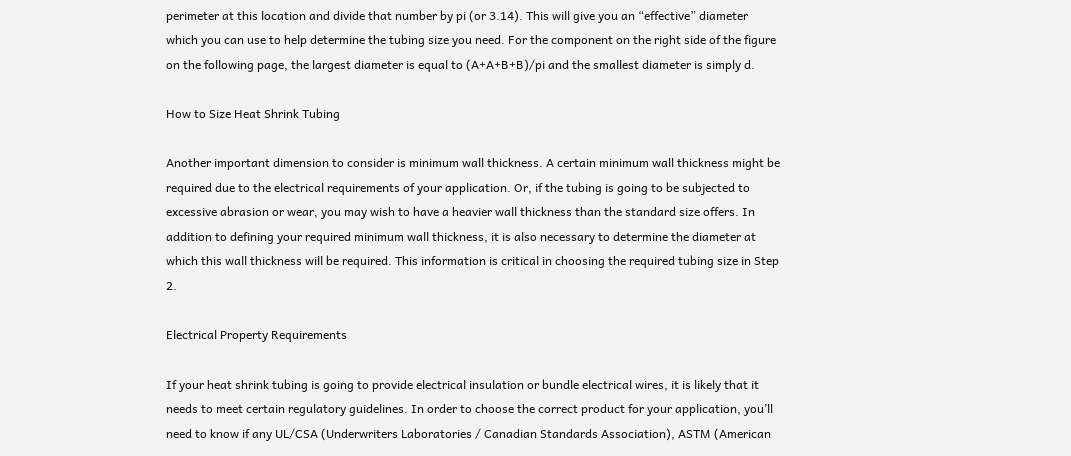perimeter at this location and divide that number by pi (or 3.14). This will give you an “effective” diameter which you can use to help determine the tubing size you need. For the component on the right side of the figure on the following page, the largest diameter is equal to (A+A+B+B)/pi and the smallest diameter is simply d.

How to Size Heat Shrink Tubing

Another important dimension to consider is minimum wall thickness. A certain minimum wall thickness might be required due to the electrical requirements of your application. Or, if the tubing is going to be subjected to excessive abrasion or wear, you may wish to have a heavier wall thickness than the standard size offers. In addition to defining your required minimum wall thickness, it is also necessary to determine the diameter at which this wall thickness will be required. This information is critical in choosing the required tubing size in Step 2.

Electrical Property Requirements

If your heat shrink tubing is going to provide electrical insulation or bundle electrical wires, it is likely that it needs to meet certain regulatory guidelines. In order to choose the correct product for your application, you’ll need to know if any UL/CSA (Underwriters Laboratories / Canadian Standards Association), ASTM (American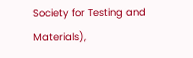Society for Testing and Materials),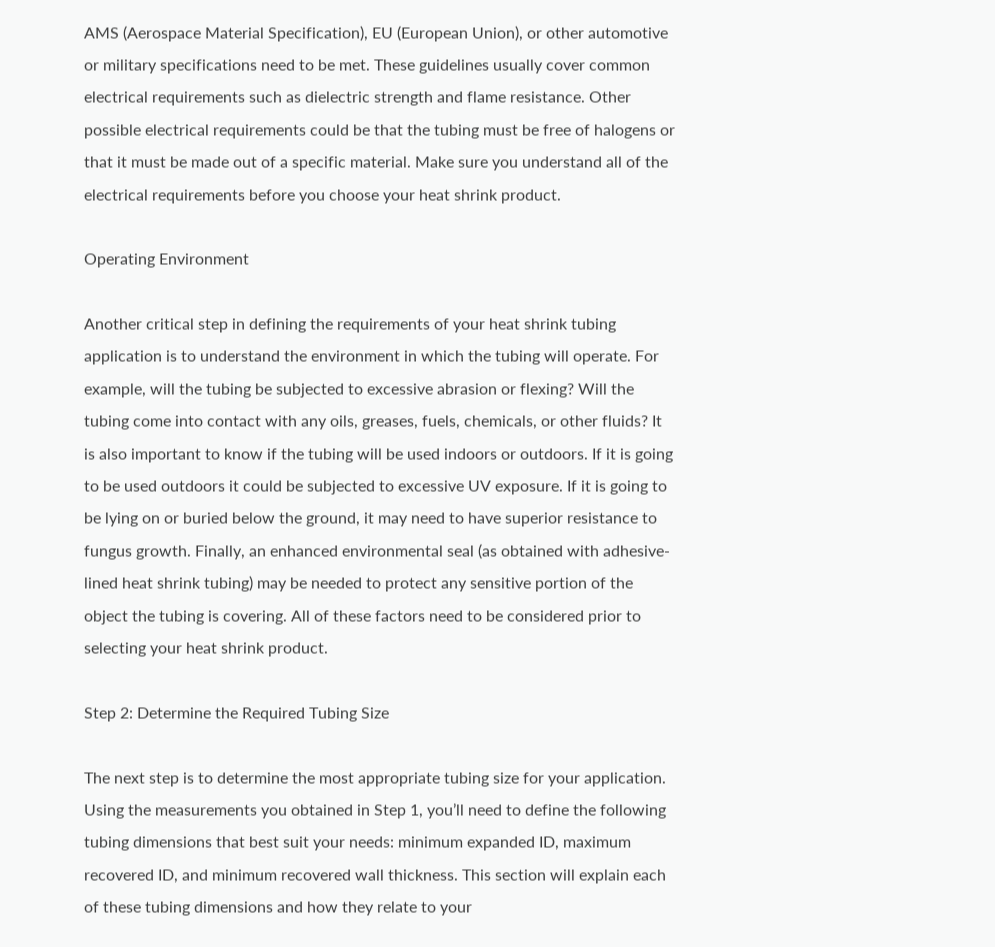AMS (Aerospace Material Specification), EU (European Union), or other automotive or military specifications need to be met. These guidelines usually cover common electrical requirements such as dielectric strength and flame resistance. Other possible electrical requirements could be that the tubing must be free of halogens or that it must be made out of a specific material. Make sure you understand all of the electrical requirements before you choose your heat shrink product.

Operating Environment

Another critical step in defining the requirements of your heat shrink tubing application is to understand the environment in which the tubing will operate. For example, will the tubing be subjected to excessive abrasion or flexing? Will the tubing come into contact with any oils, greases, fuels, chemicals, or other fluids? It is also important to know if the tubing will be used indoors or outdoors. If it is going to be used outdoors it could be subjected to excessive UV exposure. If it is going to be lying on or buried below the ground, it may need to have superior resistance to fungus growth. Finally, an enhanced environmental seal (as obtained with adhesive-lined heat shrink tubing) may be needed to protect any sensitive portion of the object the tubing is covering. All of these factors need to be considered prior to selecting your heat shrink product.

Step 2: Determine the Required Tubing Size

The next step is to determine the most appropriate tubing size for your application. Using the measurements you obtained in Step 1, you’ll need to define the following tubing dimensions that best suit your needs: minimum expanded ID, maximum recovered ID, and minimum recovered wall thickness. This section will explain each of these tubing dimensions and how they relate to your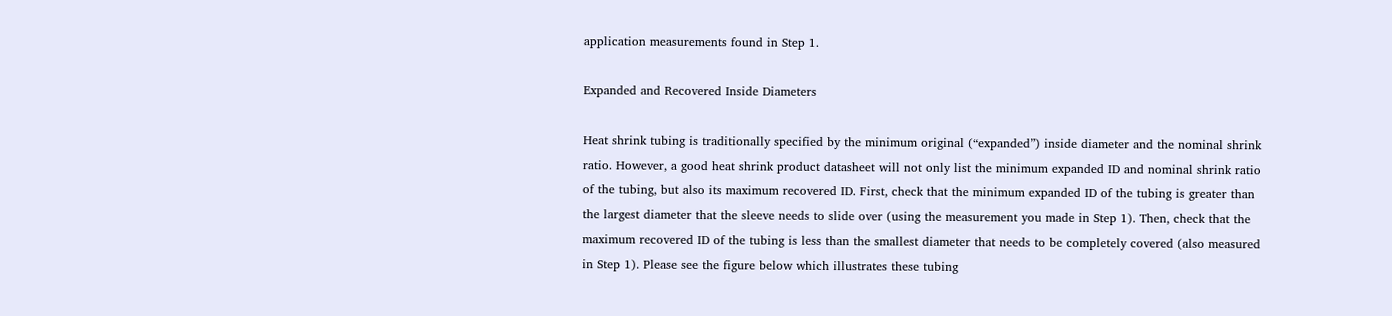application measurements found in Step 1.

Expanded and Recovered Inside Diameters

Heat shrink tubing is traditionally specified by the minimum original (“expanded”) inside diameter and the nominal shrink ratio. However, a good heat shrink product datasheet will not only list the minimum expanded ID and nominal shrink ratio of the tubing, but also its maximum recovered ID. First, check that the minimum expanded ID of the tubing is greater than the largest diameter that the sleeve needs to slide over (using the measurement you made in Step 1). Then, check that the maximum recovered ID of the tubing is less than the smallest diameter that needs to be completely covered (also measured in Step 1). Please see the figure below which illustrates these tubing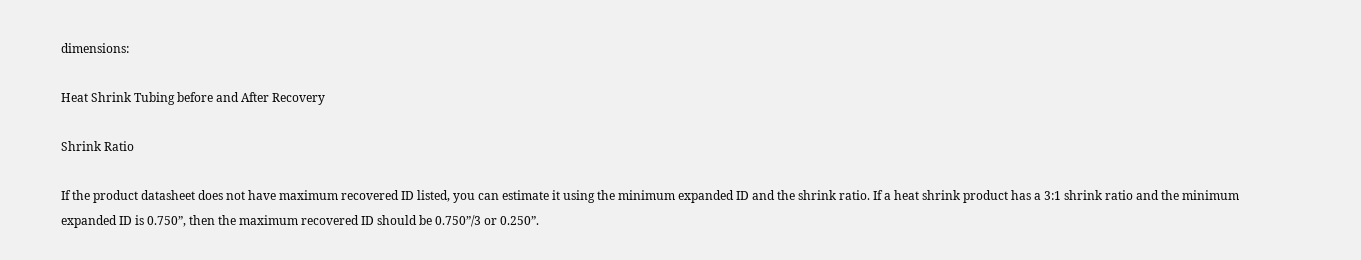dimensions:

Heat Shrink Tubing before and After Recovery

Shrink Ratio

If the product datasheet does not have maximum recovered ID listed, you can estimate it using the minimum expanded ID and the shrink ratio. If a heat shrink product has a 3:1 shrink ratio and the minimum expanded ID is 0.750”, then the maximum recovered ID should be 0.750”/3 or 0.250”.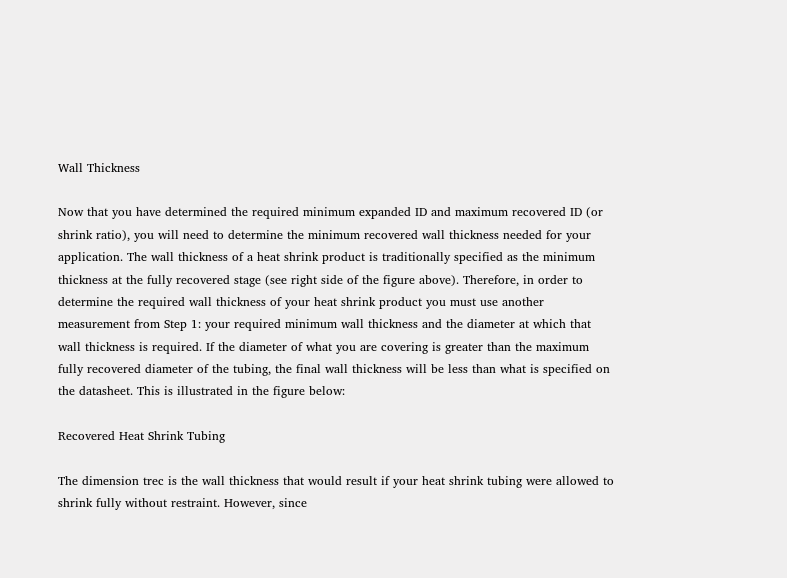Wall Thickness

Now that you have determined the required minimum expanded ID and maximum recovered ID (or shrink ratio), you will need to determine the minimum recovered wall thickness needed for your application. The wall thickness of a heat shrink product is traditionally specified as the minimum thickness at the fully recovered stage (see right side of the figure above). Therefore, in order to determine the required wall thickness of your heat shrink product you must use another measurement from Step 1: your required minimum wall thickness and the diameter at which that wall thickness is required. If the diameter of what you are covering is greater than the maximum fully recovered diameter of the tubing, the final wall thickness will be less than what is specified on the datasheet. This is illustrated in the figure below:

Recovered Heat Shrink Tubing

The dimension trec is the wall thickness that would result if your heat shrink tubing were allowed to shrink fully without restraint. However, since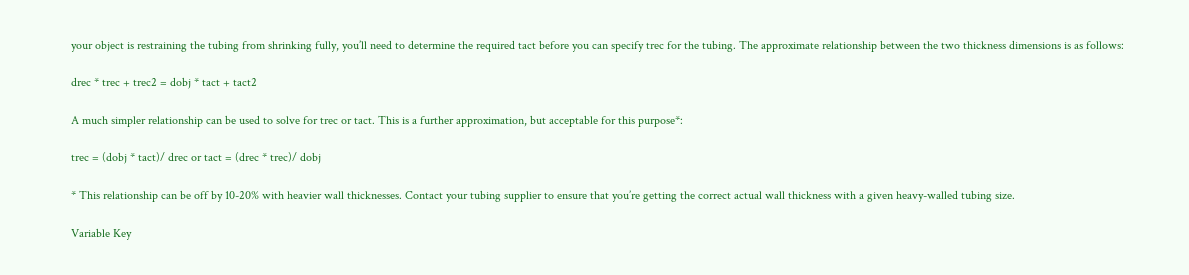your object is restraining the tubing from shrinking fully, you’ll need to determine the required tact before you can specify trec for the tubing. The approximate relationship between the two thickness dimensions is as follows:

drec * trec + trec2 = dobj * tact + tact2

A much simpler relationship can be used to solve for trec or tact. This is a further approximation, but acceptable for this purpose*:

trec = (dobj * tact)/ drec or tact = (drec * trec)/ dobj

* This relationship can be off by 10-20% with heavier wall thicknesses. Contact your tubing supplier to ensure that you’re getting the correct actual wall thickness with a given heavy-walled tubing size.

Variable Key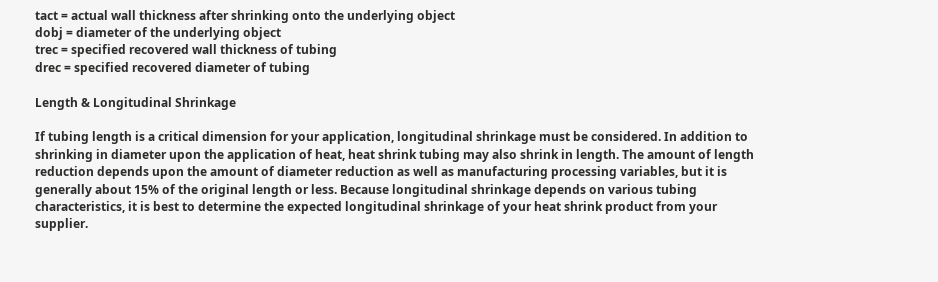tact = actual wall thickness after shrinking onto the underlying object
dobj = diameter of the underlying object
trec = specified recovered wall thickness of tubing
drec = specified recovered diameter of tubing

Length & Longitudinal Shrinkage

If tubing length is a critical dimension for your application, longitudinal shrinkage must be considered. In addition to shrinking in diameter upon the application of heat, heat shrink tubing may also shrink in length. The amount of length reduction depends upon the amount of diameter reduction as well as manufacturing processing variables, but it is generally about 15% of the original length or less. Because longitudinal shrinkage depends on various tubing characteristics, it is best to determine the expected longitudinal shrinkage of your heat shrink product from your supplier.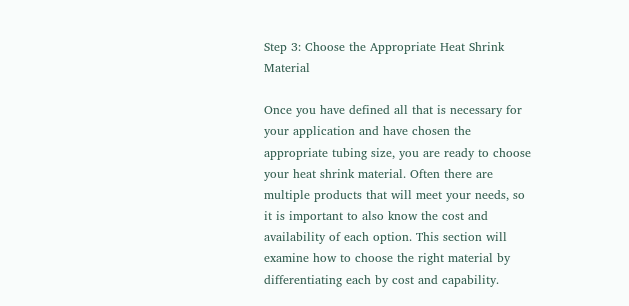Step 3: Choose the Appropriate Heat Shrink Material

Once you have defined all that is necessary for your application and have chosen the appropriate tubing size, you are ready to choose your heat shrink material. Often there are multiple products that will meet your needs, so it is important to also know the cost and availability of each option. This section will examine how to choose the right material by differentiating each by cost and capability.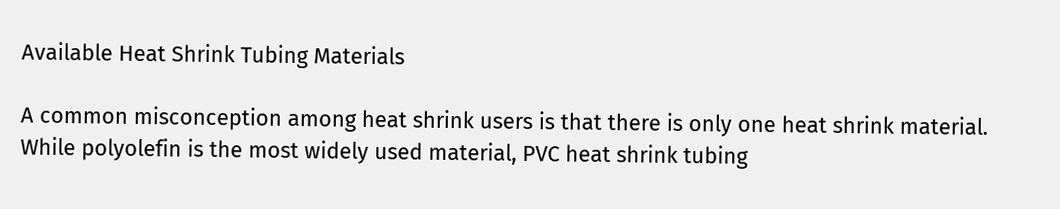Available Heat Shrink Tubing Materials

A common misconception among heat shrink users is that there is only one heat shrink material. While polyolefin is the most widely used material, PVC heat shrink tubing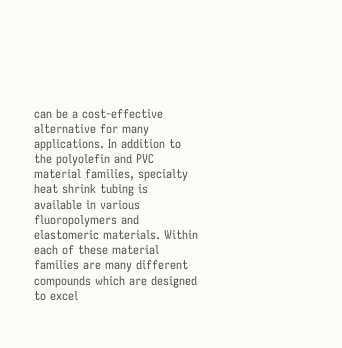can be a cost-effective alternative for many applications. In addition to the polyolefin and PVC material families, specialty heat shrink tubing is available in various fluoropolymers and elastomeric materials. Within each of these material families are many different compounds which are designed to excel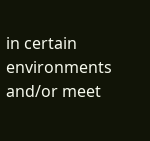in certain environments and/or meet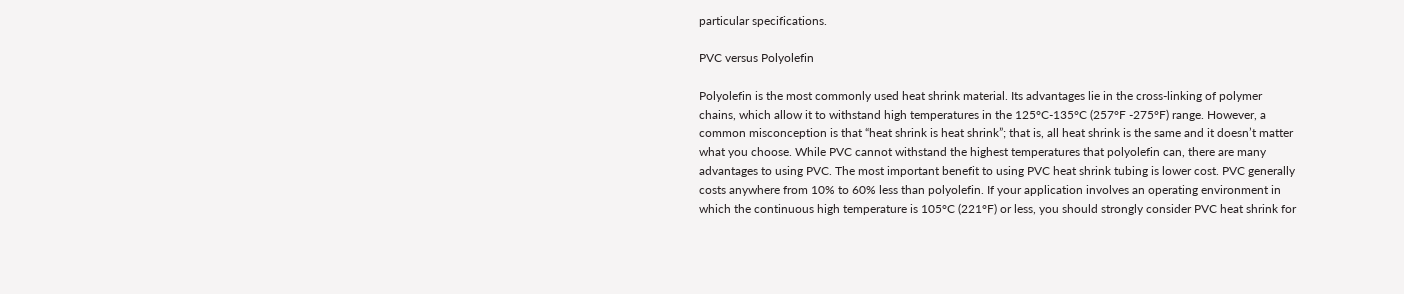particular specifications.

PVC versus Polyolefin

Polyolefin is the most commonly used heat shrink material. Its advantages lie in the cross-linking of polymer chains, which allow it to withstand high temperatures in the 125°C-135°C (257°F -275°F) range. However, a common misconception is that “heat shrink is heat shrink”; that is, all heat shrink is the same and it doesn’t matter what you choose. While PVC cannot withstand the highest temperatures that polyolefin can, there are many advantages to using PVC. The most important benefit to using PVC heat shrink tubing is lower cost. PVC generally costs anywhere from 10% to 60% less than polyolefin. If your application involves an operating environment in which the continuous high temperature is 105°C (221°F) or less, you should strongly consider PVC heat shrink for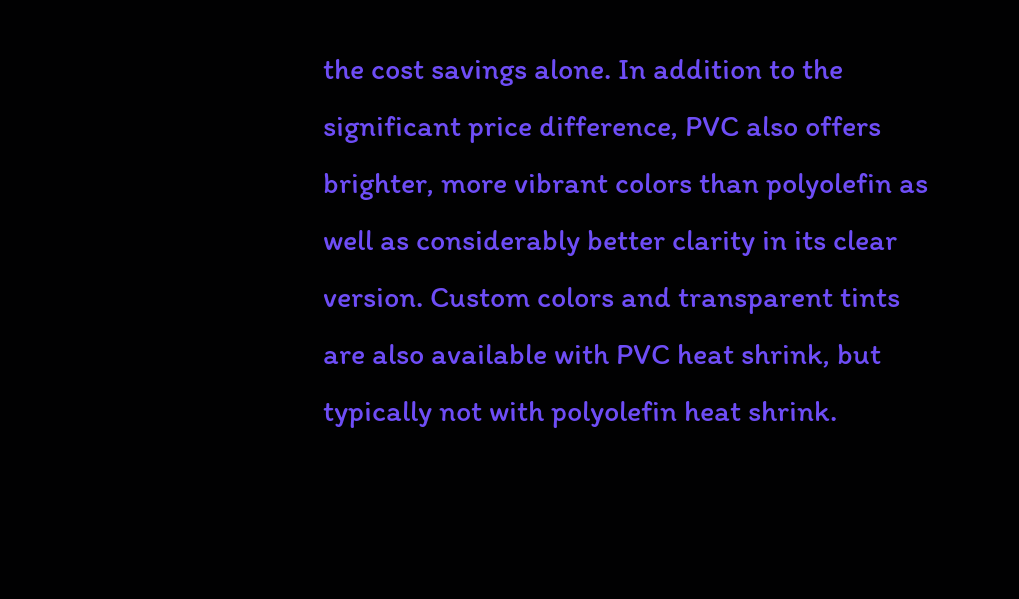the cost savings alone. In addition to the significant price difference, PVC also offers brighter, more vibrant colors than polyolefin as well as considerably better clarity in its clear version. Custom colors and transparent tints are also available with PVC heat shrink, but typically not with polyolefin heat shrink.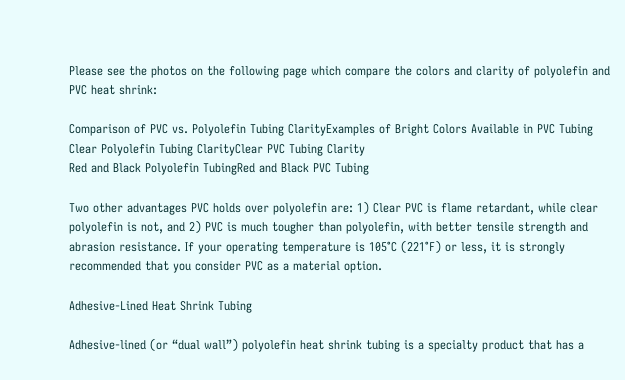Please see the photos on the following page which compare the colors and clarity of polyolefin and PVC heat shrink:

Comparison of PVC vs. Polyolefin Tubing ClarityExamples of Bright Colors Available in PVC Tubing
Clear Polyolefin Tubing ClarityClear PVC Tubing Clarity
Red and Black Polyolefin TubingRed and Black PVC Tubing

Two other advantages PVC holds over polyolefin are: 1) Clear PVC is flame retardant, while clear polyolefin is not, and 2) PVC is much tougher than polyolefin, with better tensile strength and abrasion resistance. If your operating temperature is 105°C (221°F) or less, it is strongly recommended that you consider PVC as a material option.

Adhesive-Lined Heat Shrink Tubing

Adhesive-lined (or “dual wall”) polyolefin heat shrink tubing is a specialty product that has a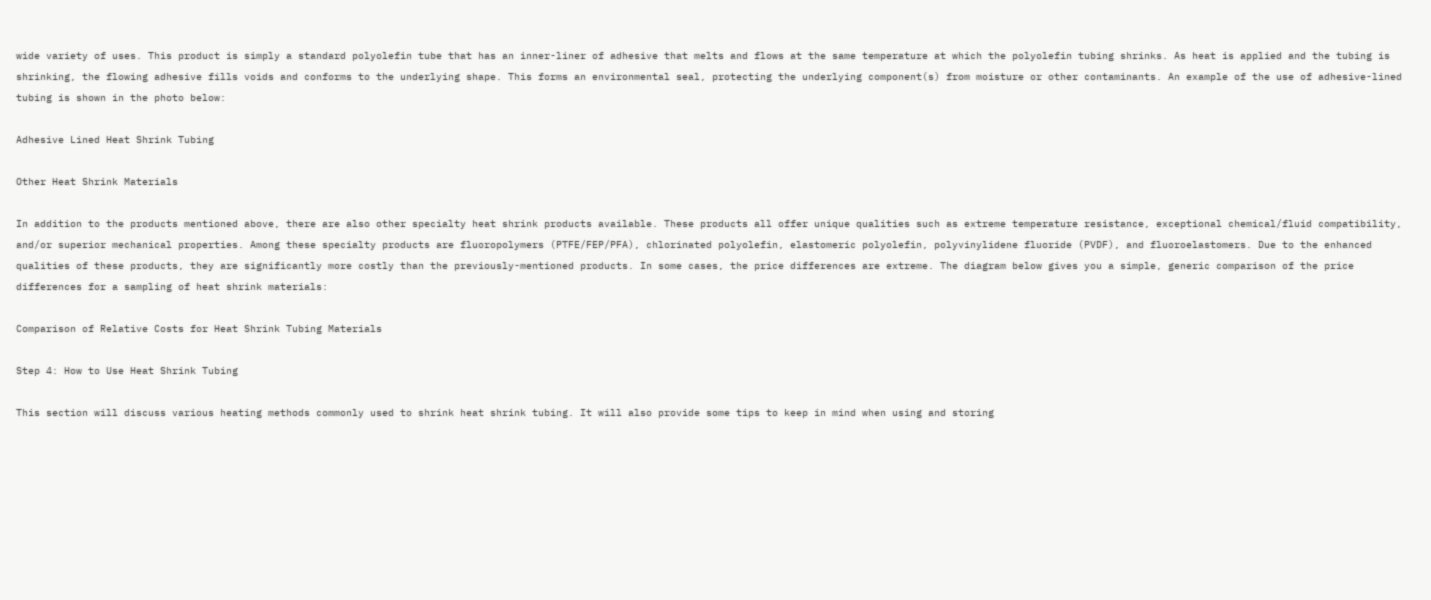wide variety of uses. This product is simply a standard polyolefin tube that has an inner-liner of adhesive that melts and flows at the same temperature at which the polyolefin tubing shrinks. As heat is applied and the tubing is shrinking, the flowing adhesive fills voids and conforms to the underlying shape. This forms an environmental seal, protecting the underlying component(s) from moisture or other contaminants. An example of the use of adhesive-lined tubing is shown in the photo below:

Adhesive Lined Heat Shrink Tubing

Other Heat Shrink Materials

In addition to the products mentioned above, there are also other specialty heat shrink products available. These products all offer unique qualities such as extreme temperature resistance, exceptional chemical/fluid compatibility, and/or superior mechanical properties. Among these specialty products are fluoropolymers (PTFE/FEP/PFA), chlorinated polyolefin, elastomeric polyolefin, polyvinylidene fluoride (PVDF), and fluoroelastomers. Due to the enhanced qualities of these products, they are significantly more costly than the previously-mentioned products. In some cases, the price differences are extreme. The diagram below gives you a simple, generic comparison of the price differences for a sampling of heat shrink materials:

Comparison of Relative Costs for Heat Shrink Tubing Materials

Step 4: How to Use Heat Shrink Tubing

This section will discuss various heating methods commonly used to shrink heat shrink tubing. It will also provide some tips to keep in mind when using and storing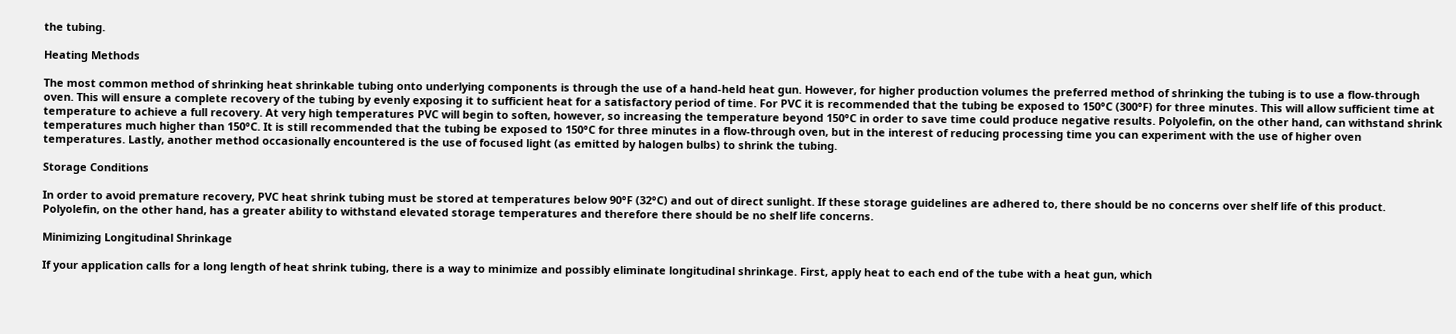the tubing.

Heating Methods

The most common method of shrinking heat shrinkable tubing onto underlying components is through the use of a hand-held heat gun. However, for higher production volumes the preferred method of shrinking the tubing is to use a flow-through oven. This will ensure a complete recovery of the tubing by evenly exposing it to sufficient heat for a satisfactory period of time. For PVC it is recommended that the tubing be exposed to 150°C (300°F) for three minutes. This will allow sufficient time at temperature to achieve a full recovery. At very high temperatures PVC will begin to soften, however, so increasing the temperature beyond 150°C in order to save time could produce negative results. Polyolefin, on the other hand, can withstand shrink temperatures much higher than 150°C. It is still recommended that the tubing be exposed to 150°C for three minutes in a flow-through oven, but in the interest of reducing processing time you can experiment with the use of higher oven temperatures. Lastly, another method occasionally encountered is the use of focused light (as emitted by halogen bulbs) to shrink the tubing.

Storage Conditions

In order to avoid premature recovery, PVC heat shrink tubing must be stored at temperatures below 90°F (32°C) and out of direct sunlight. If these storage guidelines are adhered to, there should be no concerns over shelf life of this product. Polyolefin, on the other hand, has a greater ability to withstand elevated storage temperatures and therefore there should be no shelf life concerns.

Minimizing Longitudinal Shrinkage

If your application calls for a long length of heat shrink tubing, there is a way to minimize and possibly eliminate longitudinal shrinkage. First, apply heat to each end of the tube with a heat gun, which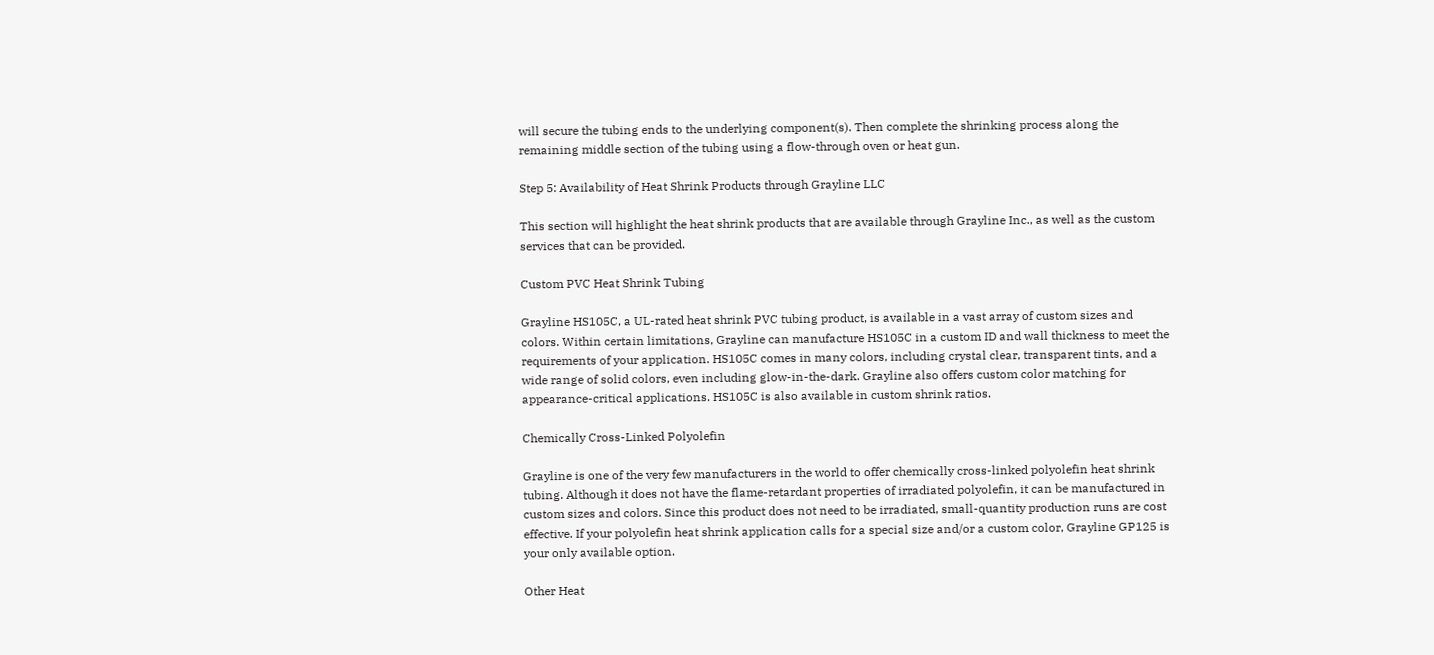will secure the tubing ends to the underlying component(s). Then complete the shrinking process along the remaining middle section of the tubing using a flow-through oven or heat gun.

Step 5: Availability of Heat Shrink Products through Grayline LLC

This section will highlight the heat shrink products that are available through Grayline Inc., as well as the custom services that can be provided.

Custom PVC Heat Shrink Tubing

Grayline HS105C, a UL-rated heat shrink PVC tubing product, is available in a vast array of custom sizes and colors. Within certain limitations, Grayline can manufacture HS105C in a custom ID and wall thickness to meet the requirements of your application. HS105C comes in many colors, including crystal clear, transparent tints, and a wide range of solid colors, even including glow-in-the-dark. Grayline also offers custom color matching for appearance-critical applications. HS105C is also available in custom shrink ratios.

Chemically Cross-Linked Polyolefin

Grayline is one of the very few manufacturers in the world to offer chemically cross-linked polyolefin heat shrink tubing. Although it does not have the flame-retardant properties of irradiated polyolefin, it can be manufactured in custom sizes and colors. Since this product does not need to be irradiated, small-quantity production runs are cost effective. If your polyolefin heat shrink application calls for a special size and/or a custom color, Grayline GP125 is your only available option.

Other Heat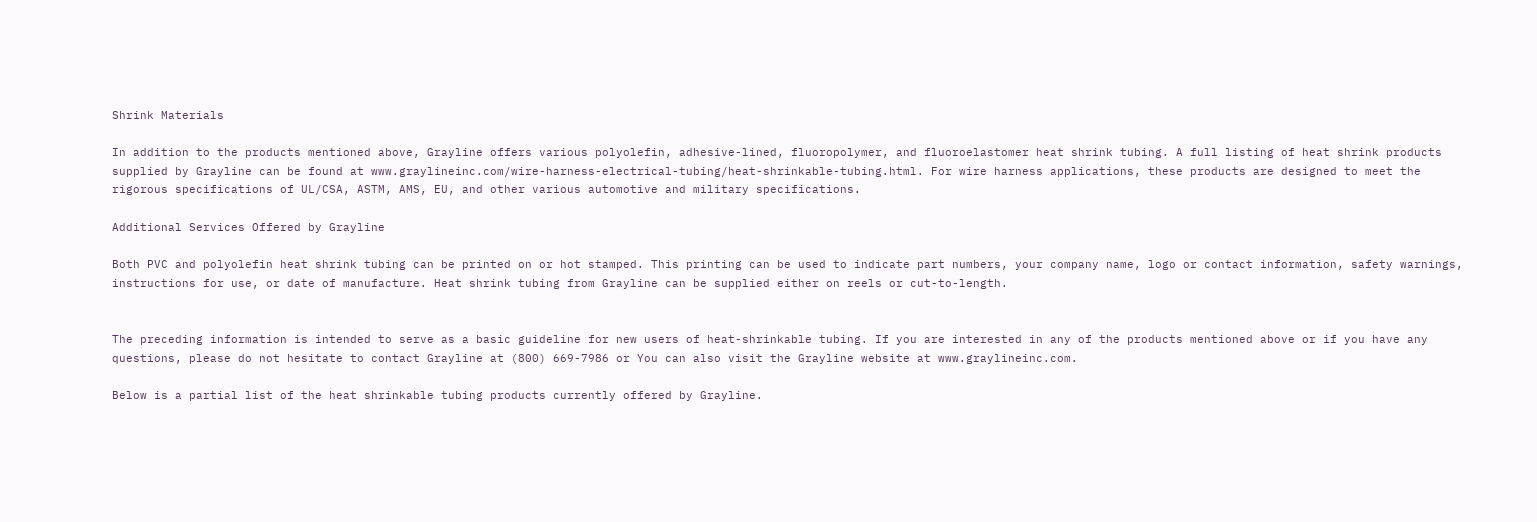Shrink Materials

In addition to the products mentioned above, Grayline offers various polyolefin, adhesive-lined, fluoropolymer, and fluoroelastomer heat shrink tubing. A full listing of heat shrink products supplied by Grayline can be found at www.graylineinc.com/wire-harness-electrical-tubing/heat-shrinkable-tubing.html. For wire harness applications, these products are designed to meet the rigorous specifications of UL/CSA, ASTM, AMS, EU, and other various automotive and military specifications.

Additional Services Offered by Grayline

Both PVC and polyolefin heat shrink tubing can be printed on or hot stamped. This printing can be used to indicate part numbers, your company name, logo or contact information, safety warnings, instructions for use, or date of manufacture. Heat shrink tubing from Grayline can be supplied either on reels or cut-to-length.


The preceding information is intended to serve as a basic guideline for new users of heat-shrinkable tubing. If you are interested in any of the products mentioned above or if you have any questions, please do not hesitate to contact Grayline at (800) 669-7986 or You can also visit the Grayline website at www.graylineinc.com.

Below is a partial list of the heat shrinkable tubing products currently offered by Grayline.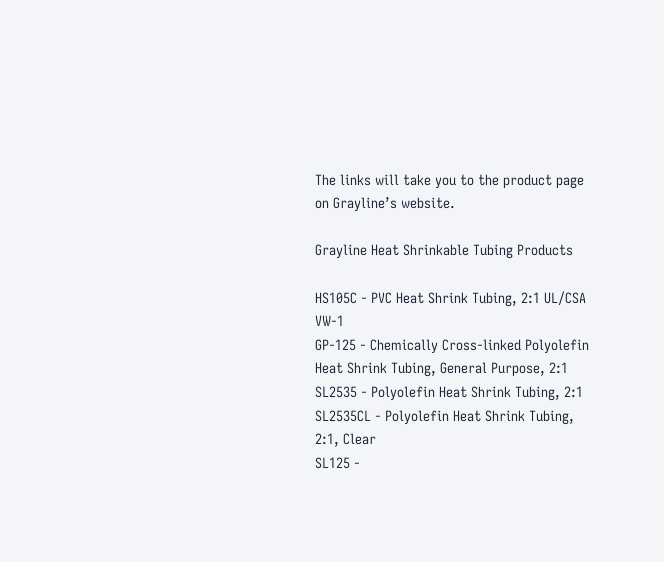The links will take you to the product page on Grayline’s website.

Grayline Heat Shrinkable Tubing Products

HS105C - PVC Heat Shrink Tubing, 2:1 UL/CSA VW-1
GP-125 - Chemically Cross-linked Polyolefin Heat Shrink Tubing, General Purpose, 2:1
SL2535 - Polyolefin Heat Shrink Tubing, 2:1
SL2535CL - Polyolefin Heat Shrink Tubing, 2:1, Clear
SL125 -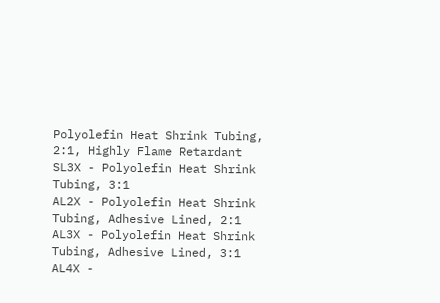Polyolefin Heat Shrink Tubing, 2:1, Highly Flame Retardant
SL3X - Polyolefin Heat Shrink Tubing, 3:1
AL2X - Polyolefin Heat Shrink Tubing, Adhesive Lined, 2:1
AL3X - Polyolefin Heat Shrink Tubing, Adhesive Lined, 3:1
AL4X -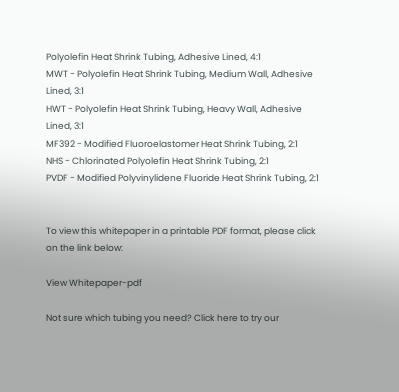Polyolefin Heat Shrink Tubing, Adhesive Lined, 4:1
MWT - Polyolefin Heat Shrink Tubing, Medium Wall, Adhesive Lined, 3:1
HWT - Polyolefin Heat Shrink Tubing, Heavy Wall, Adhesive Lined, 3:1
MF392 - Modified Fluoroelastomer Heat Shrink Tubing, 2:1
NHS - Chlorinated Polyolefin Heat Shrink Tubing, 2:1
PVDF - Modified Polyvinylidene Fluoride Heat Shrink Tubing, 2:1


To view this whitepaper in a printable PDF format, please click on the link below:

View Whitepaper-pdf

Not sure which tubing you need? Click here to try our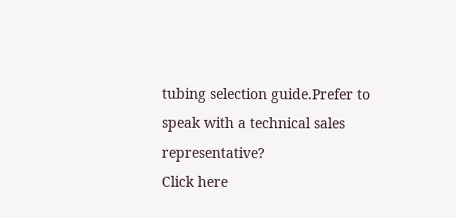tubing selection guide.Prefer to speak with a technical sales representative?
Click here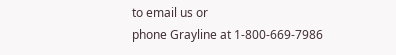to email us or
phone Grayline at 1-800-669-7986